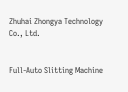Zhuhai Zhongya Technology Co., Ltd.


Full-Auto Slitting Machine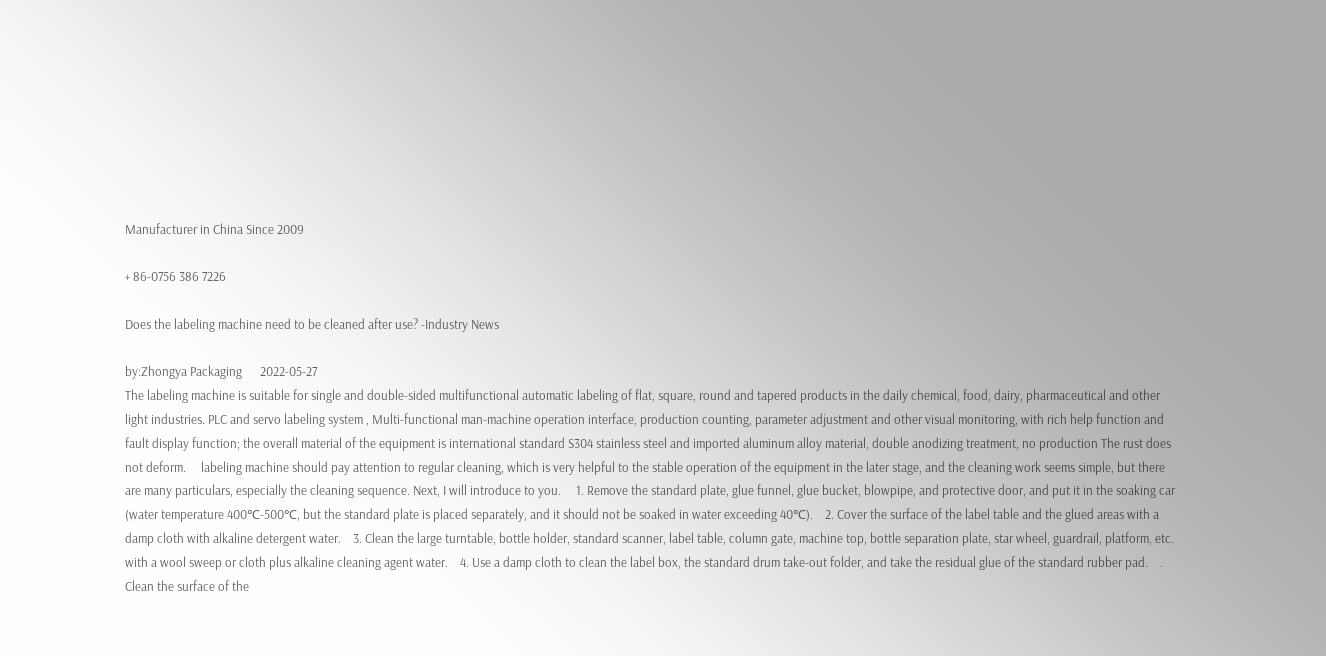Manufacturer in China Since 2009

+ 86-0756 386 7226

Does the labeling machine need to be cleaned after use? -Industry News

by:Zhongya Packaging      2022-05-27
The labeling machine is suitable for single and double-sided multifunctional automatic labeling of flat, square, round and tapered products in the daily chemical, food, dairy, pharmaceutical and other light industries. PLC and servo labeling system , Multi-functional man-machine operation interface, production counting, parameter adjustment and other visual monitoring, with rich help function and fault display function; the overall material of the equipment is international standard S304 stainless steel and imported aluminum alloy material, double anodizing treatment, no production The rust does not deform.     labeling machine should pay attention to regular cleaning, which is very helpful to the stable operation of the equipment in the later stage, and the cleaning work seems simple, but there are many particulars, especially the cleaning sequence. Next, I will introduce to you.     1. Remove the standard plate, glue funnel, glue bucket, blowpipe, and protective door, and put it in the soaking car (water temperature 400℃-500℃, but the standard plate is placed separately, and it should not be soaked in water exceeding 40℃).    2. Cover the surface of the label table and the glued areas with a damp cloth with alkaline detergent water.    3. Clean the large turntable, bottle holder, standard scanner, label table, column gate, machine top, bottle separation plate, star wheel, guardrail, platform, etc. with a wool sweep or cloth plus alkaline cleaning agent water.    4. Use a damp cloth to clean the label box, the standard drum take-out folder, and take the residual glue of the standard rubber pad.    . Clean the surface of the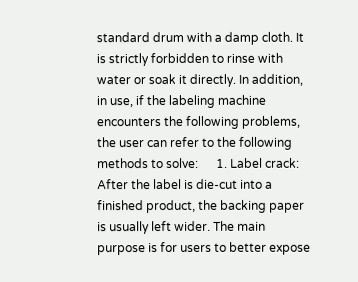standard drum with a damp cloth. It is strictly forbidden to rinse with water or soak it directly. In addition, in use, if the labeling machine encounters the following problems, the user can refer to the following methods to solve:      1. Label crack: After the label is die-cut into a finished product, the backing paper is usually left wider. The main purpose is for users to better expose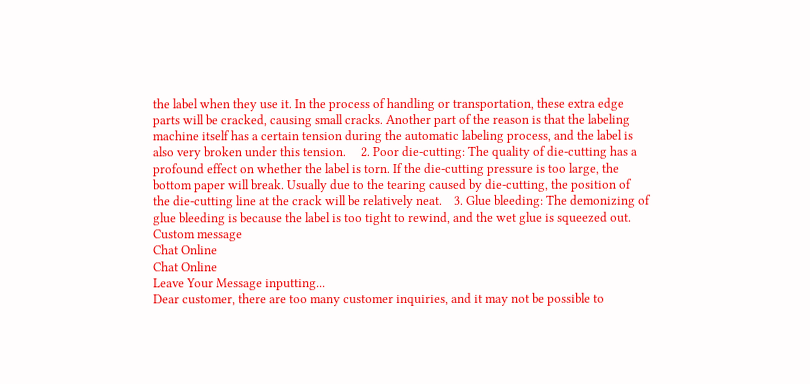the label when they use it. In the process of handling or transportation, these extra edge parts will be cracked, causing small cracks. Another part of the reason is that the labeling machine itself has a certain tension during the automatic labeling process, and the label is also very broken under this tension.     2. Poor die-cutting: The quality of die-cutting has a profound effect on whether the label is torn. If the die-cutting pressure is too large, the bottom paper will break. Usually due to the tearing caused by die-cutting, the position of the die-cutting line at the crack will be relatively neat.    3. Glue bleeding: The demonizing of glue bleeding is because the label is too tight to rewind, and the wet glue is squeezed out.
Custom message
Chat Online
Chat Online
Leave Your Message inputting...
Dear customer, there are too many customer inquiries, and it may not be possible to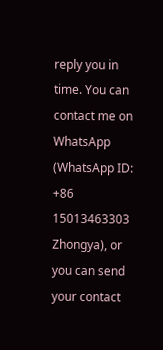reply you in time. You can contact me on WhatsApp (WhatsApp ID: +86 15013463303 Zhongya), or you can send your contact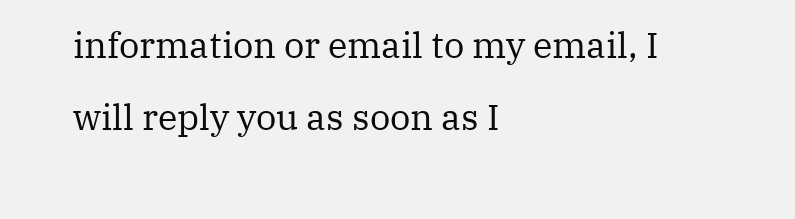information or email to my email, I will reply you as soon as I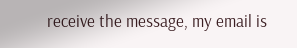receive the message, my email is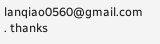lanqiao0560@gmail.com . thanks